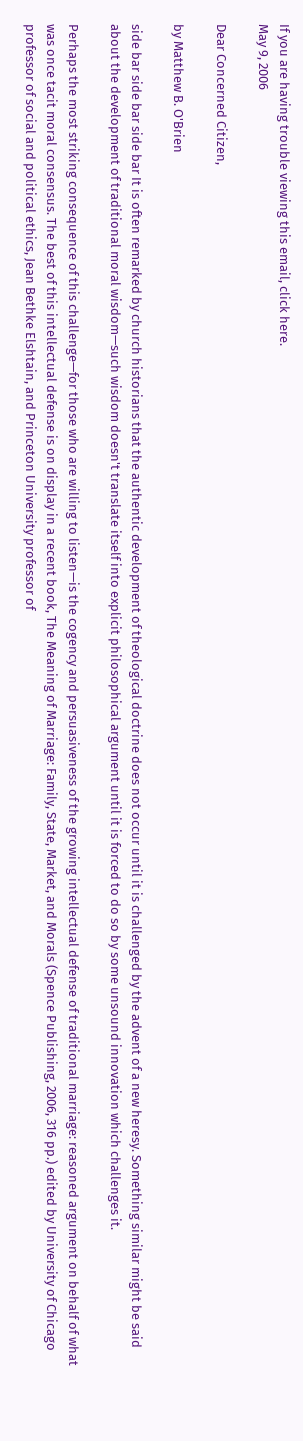If you are having trouble viewing this email, click here.
May 9, 2006

Dear Concerned Citizen,

by Matthew B. O'Brien

side bar side bar side bar It is often remarked by church historians that the authentic development of theological doctrine does not occur until it is challenged by the advent of a new heresy. Something similar might be said about the development of traditional moral wisdom—such wisdom doesn't translate itself into explicit philosophical argument until it is forced to do so by some unsound innovation which challenges it.

Perhaps the most striking consequence of this challenge—for those who are willing to listen—is the cogency and persuasiveness of the growing intellectual defense of traditional marriage: reasoned argument on behalf of what was once tacit moral consensus. The best of this intellectual defense is on display in a recent book, The Meaning of Marriage: Family, State, Market, and Morals (Spence Publishing, 2006, 316 pp.) edited by University of Chicago professor of social and political ethics, Jean Bethke Elshtain, and Princeton University professor of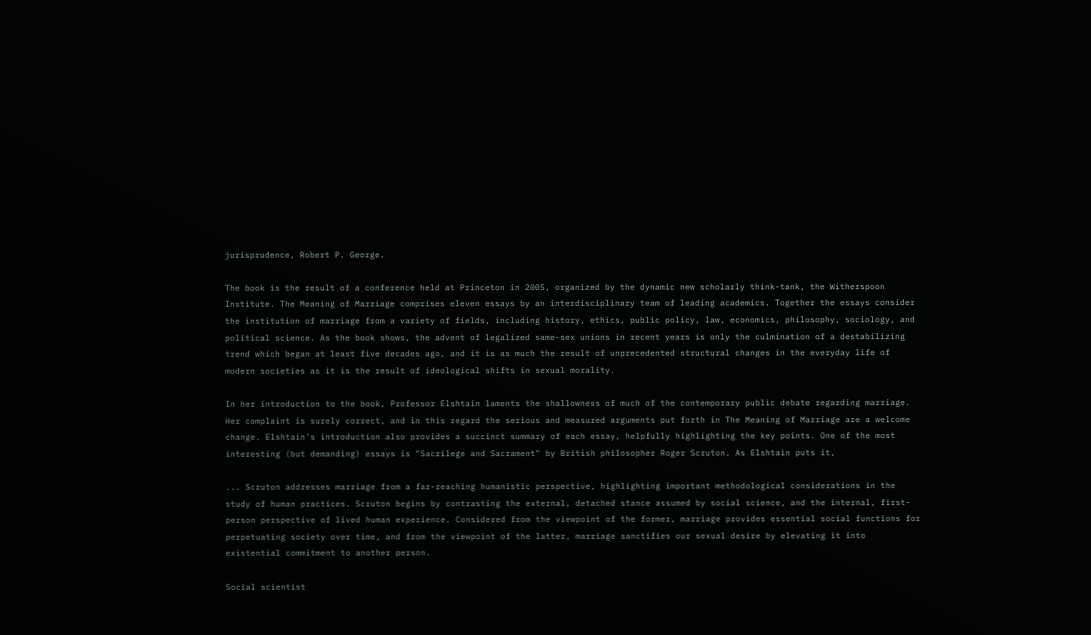jurisprudence, Robert P. George.

The book is the result of a conference held at Princeton in 2005, organized by the dynamic new scholarly think-tank, the Witherspoon Institute. The Meaning of Marriage comprises eleven essays by an interdisciplinary team of leading academics. Together the essays consider the institution of marriage from a variety of fields, including history, ethics, public policy, law, economics, philosophy, sociology, and political science. As the book shows, the advent of legalized same-sex unions in recent years is only the culmination of a destabilizing trend which began at least five decades ago, and it is as much the result of unprecedented structural changes in the everyday life of modern societies as it is the result of ideological shifts in sexual morality.

In her introduction to the book, Professor Elshtain laments the shallowness of much of the contemporary public debate regarding marriage. Her complaint is surely correct, and in this regard the serious and measured arguments put forth in The Meaning of Marriage are a welcome change. Elshtain's introduction also provides a succinct summary of each essay, helpfully highlighting the key points. One of the most interesting (but demanding) essays is "Sacrilege and Sacrament" by British philosopher Roger Scruton. As Elshtain puts it,

... Scruton addresses marriage from a far-reaching humanistic perspective, highlighting important methodological considerations in the study of human practices. Scruton begins by contrasting the external, detached stance assumed by social science, and the internal, first-person perspective of lived human experience. Considered from the viewpoint of the former, marriage provides essential social functions for perpetuating society over time, and from the viewpoint of the latter, marriage sanctifies our sexual desire by elevating it into existential commitment to another person.

Social scientist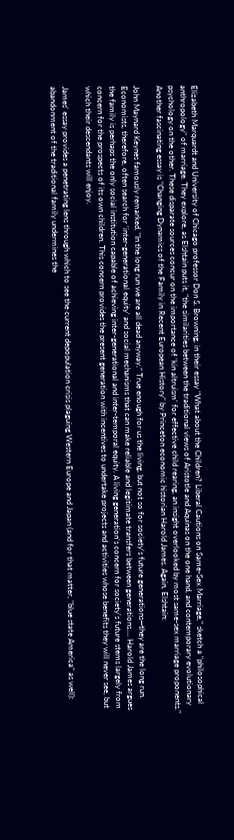Elizabeth Marquardt and University of Chicago professor Don S. Browning, in their essay "What about the Children? Liberal Cautions on Same-Sex Marriage," sketch a "philosophical anthropology" of marriage. They explore, as Elshtain puts it, "the similarities between the traditional views of Aristotle and Aquinas on the one hand, and contemporary evolutionary psychology on the other. These disparate sources concur on the importance of 'kin altruism' for effective child rearing, an insight overlooked by most same-sex marriage proponents." Another fascinating essay is "Changing Dynamics of the Family in Recent European History" by Princeton economic historian Harold James. Again, Elshtain:

John Maynard Keynes famously remarked, "In the long run we are all dead anyway." True enough for us the living, but not so for society's future generations—they are the long run. Economists, therefore, often search for 'inter-generational equity' and social mechanisms that can make reliable and legitimate transfers between generations…. Harold James argues the family is perhaps the only social institution capable of achieving inter-generational and inter-temporal equity. A living generation's concern for society's future stems largely from concern for the prospects of its own children. This concern provides the present generation with incentives to undertake projects and activities whose benefits they will never see, but which their descendants will enjoy.

James' essay provides a penetrating lens through which to see the current depopulation crisis plaguing Western Europe and Japan (and for that matter, "blue state America" as well): abandonment of the traditional family undermines the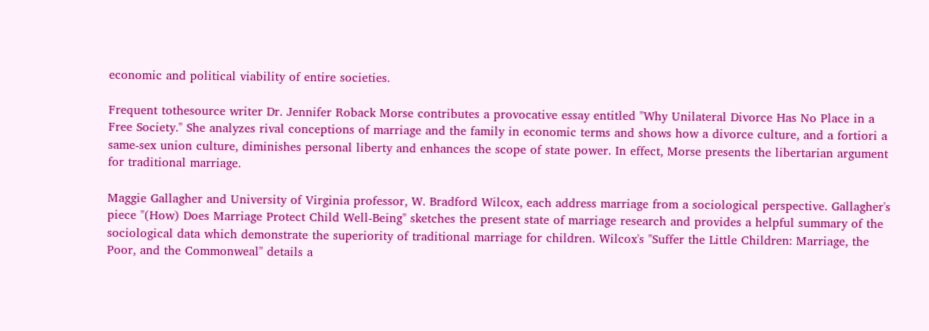economic and political viability of entire societies.

Frequent tothesource writer Dr. Jennifer Roback Morse contributes a provocative essay entitled "Why Unilateral Divorce Has No Place in a Free Society." She analyzes rival conceptions of marriage and the family in economic terms and shows how a divorce culture, and a fortiori a same-sex union culture, diminishes personal liberty and enhances the scope of state power. In effect, Morse presents the libertarian argument for traditional marriage.

Maggie Gallagher and University of Virginia professor, W. Bradford Wilcox, each address marriage from a sociological perspective. Gallagher's piece "(How) Does Marriage Protect Child Well-Being" sketches the present state of marriage research and provides a helpful summary of the sociological data which demonstrate the superiority of traditional marriage for children. Wilcox's "Suffer the Little Children: Marriage, the Poor, and the Commonweal" details a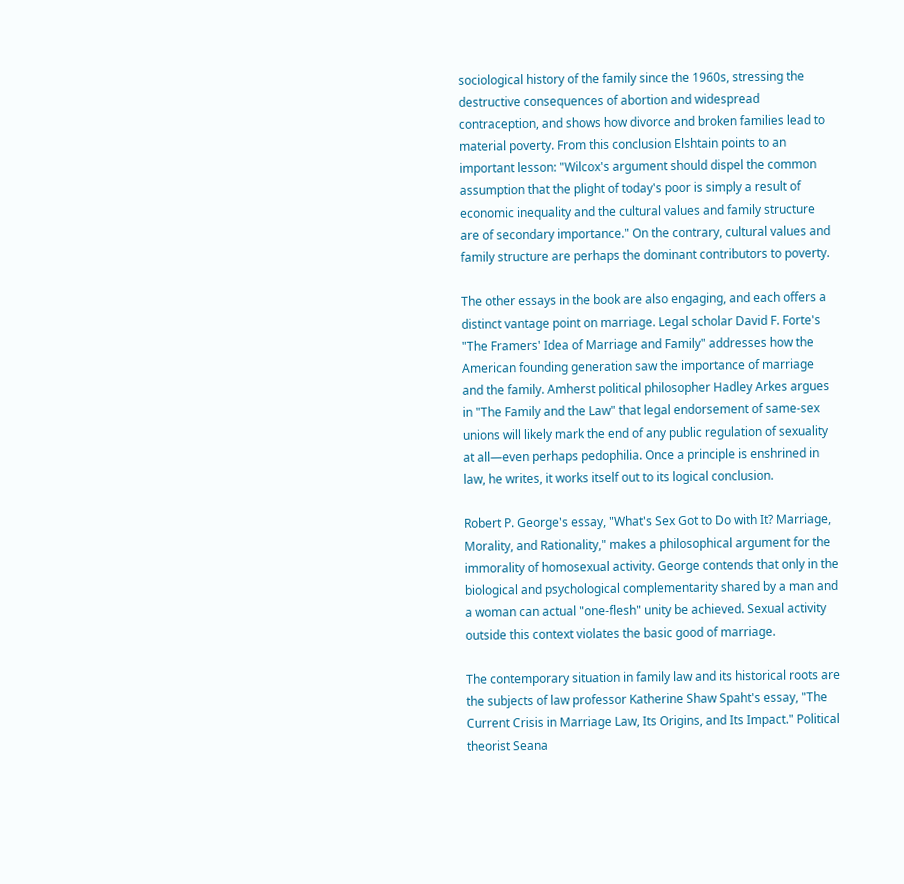sociological history of the family since the 1960s, stressing the destructive consequences of abortion and widespread contraception, and shows how divorce and broken families lead to material poverty. From this conclusion Elshtain points to an important lesson: "Wilcox's argument should dispel the common assumption that the plight of today's poor is simply a result of economic inequality and the cultural values and family structure are of secondary importance." On the contrary, cultural values and family structure are perhaps the dominant contributors to poverty.

The other essays in the book are also engaging, and each offers a distinct vantage point on marriage. Legal scholar David F. Forte's "The Framers' Idea of Marriage and Family" addresses how the American founding generation saw the importance of marriage and the family. Amherst political philosopher Hadley Arkes argues in "The Family and the Law" that legal endorsement of same-sex unions will likely mark the end of any public regulation of sexuality at all—even perhaps pedophilia. Once a principle is enshrined in law, he writes, it works itself out to its logical conclusion.

Robert P. George's essay, "What's Sex Got to Do with It? Marriage, Morality, and Rationality," makes a philosophical argument for the immorality of homosexual activity. George contends that only in the biological and psychological complementarity shared by a man and a woman can actual "one-flesh" unity be achieved. Sexual activity outside this context violates the basic good of marriage.

The contemporary situation in family law and its historical roots are the subjects of law professor Katherine Shaw Spaht's essay, "The Current Crisis in Marriage Law, Its Origins, and Its Impact." Political theorist Seana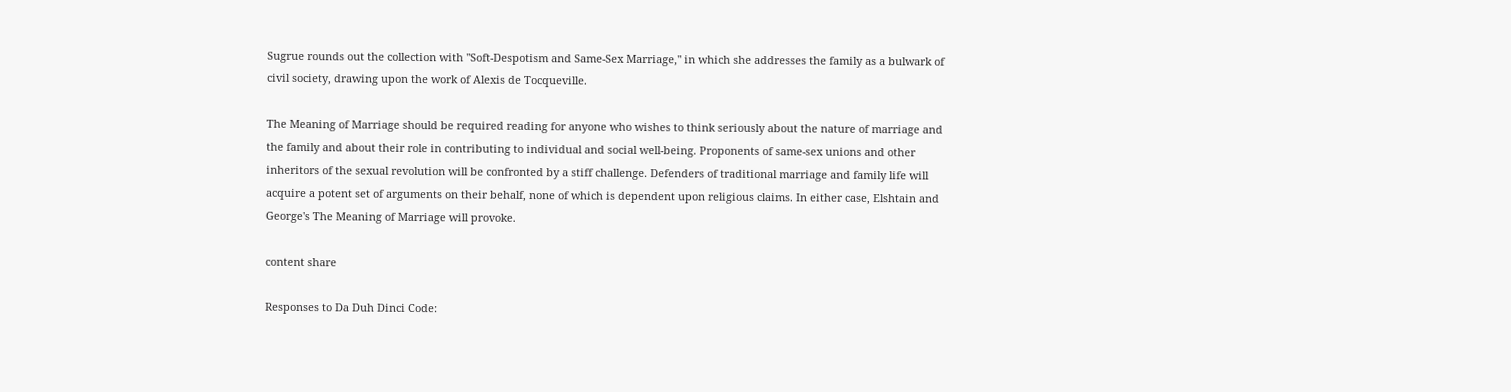Sugrue rounds out the collection with "Soft-Despotism and Same-Sex Marriage," in which she addresses the family as a bulwark of civil society, drawing upon the work of Alexis de Tocqueville.

The Meaning of Marriage should be required reading for anyone who wishes to think seriously about the nature of marriage and the family and about their role in contributing to individual and social well-being. Proponents of same-sex unions and other inheritors of the sexual revolution will be confronted by a stiff challenge. Defenders of traditional marriage and family life will acquire a potent set of arguments on their behalf, none of which is dependent upon religious claims. In either case, Elshtain and George's The Meaning of Marriage will provoke.

content share

Responses to Da Duh Dinci Code: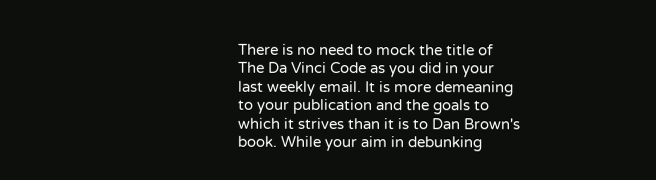There is no need to mock the title of The Da Vinci Code as you did in your last weekly email. It is more demeaning to your publication and the goals to which it strives than it is to Dan Brown's book. While your aim in debunking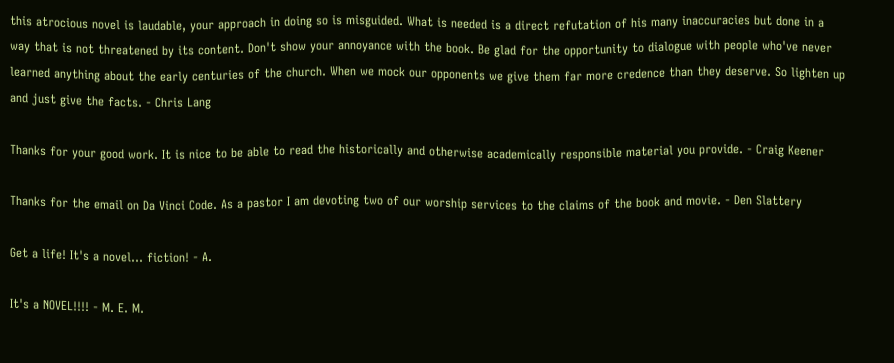this atrocious novel is laudable, your approach in doing so is misguided. What is needed is a direct refutation of his many inaccuracies but done in a way that is not threatened by its content. Don't show your annoyance with the book. Be glad for the opportunity to dialogue with people who've never learned anything about the early centuries of the church. When we mock our opponents we give them far more credence than they deserve. So lighten up and just give the facts. - Chris Lang

Thanks for your good work. It is nice to be able to read the historically and otherwise academically responsible material you provide. - Craig Keener

Thanks for the email on Da Vinci Code. As a pastor I am devoting two of our worship services to the claims of the book and movie. - Den Slattery

Get a life! It's a novel... fiction! - A.

It's a NOVEL!!!! - M. E. M.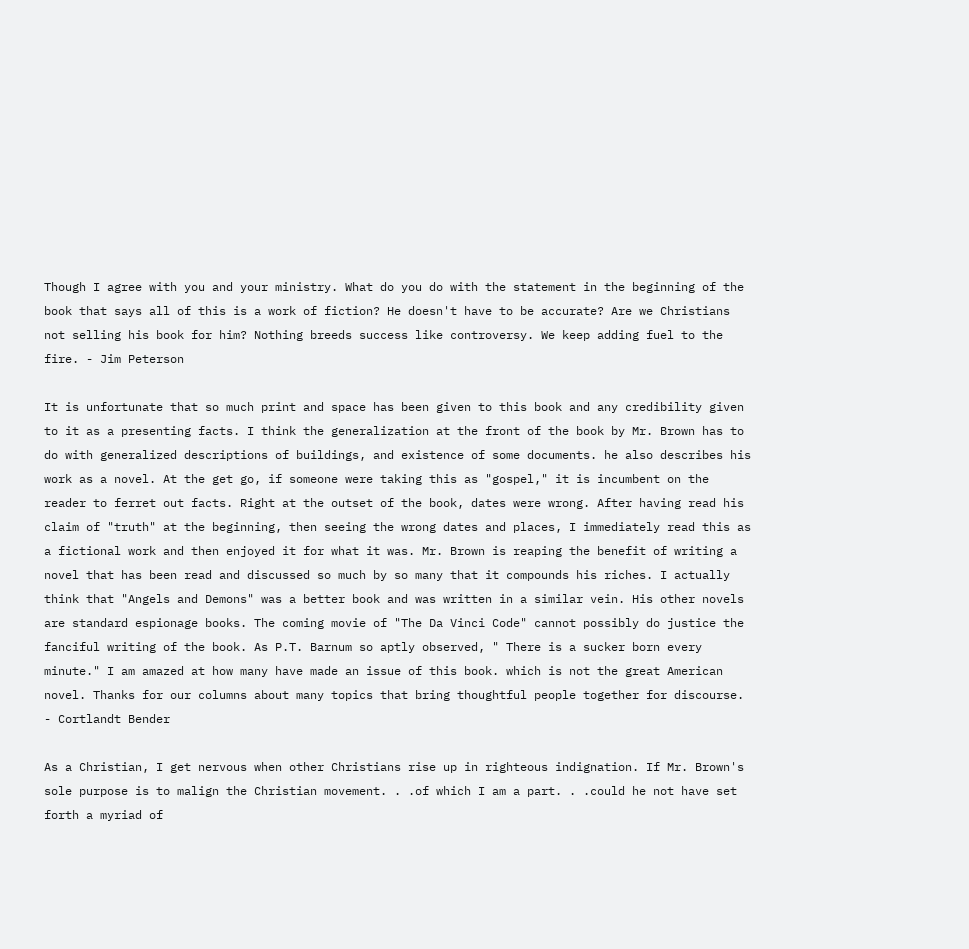Though I agree with you and your ministry. What do you do with the statement in the beginning of the book that says all of this is a work of fiction? He doesn't have to be accurate? Are we Christians not selling his book for him? Nothing breeds success like controversy. We keep adding fuel to the fire. - Jim Peterson

It is unfortunate that so much print and space has been given to this book and any credibility given to it as a presenting facts. I think the generalization at the front of the book by Mr. Brown has to do with generalized descriptions of buildings, and existence of some documents. he also describes his work as a novel. At the get go, if someone were taking this as "gospel," it is incumbent on the reader to ferret out facts. Right at the outset of the book, dates were wrong. After having read his claim of "truth" at the beginning, then seeing the wrong dates and places, I immediately read this as a fictional work and then enjoyed it for what it was. Mr. Brown is reaping the benefit of writing a novel that has been read and discussed so much by so many that it compounds his riches. I actually think that "Angels and Demons" was a better book and was written in a similar vein. His other novels are standard espionage books. The coming movie of "The Da Vinci Code" cannot possibly do justice the fanciful writing of the book. As P.T. Barnum so aptly observed, " There is a sucker born every minute." I am amazed at how many have made an issue of this book. which is not the great American novel. Thanks for our columns about many topics that bring thoughtful people together for discourse. - Cortlandt Bender

As a Christian, I get nervous when other Christians rise up in righteous indignation. If Mr. Brown's sole purpose is to malign the Christian movement. . .of which I am a part. . .could he not have set forth a myriad of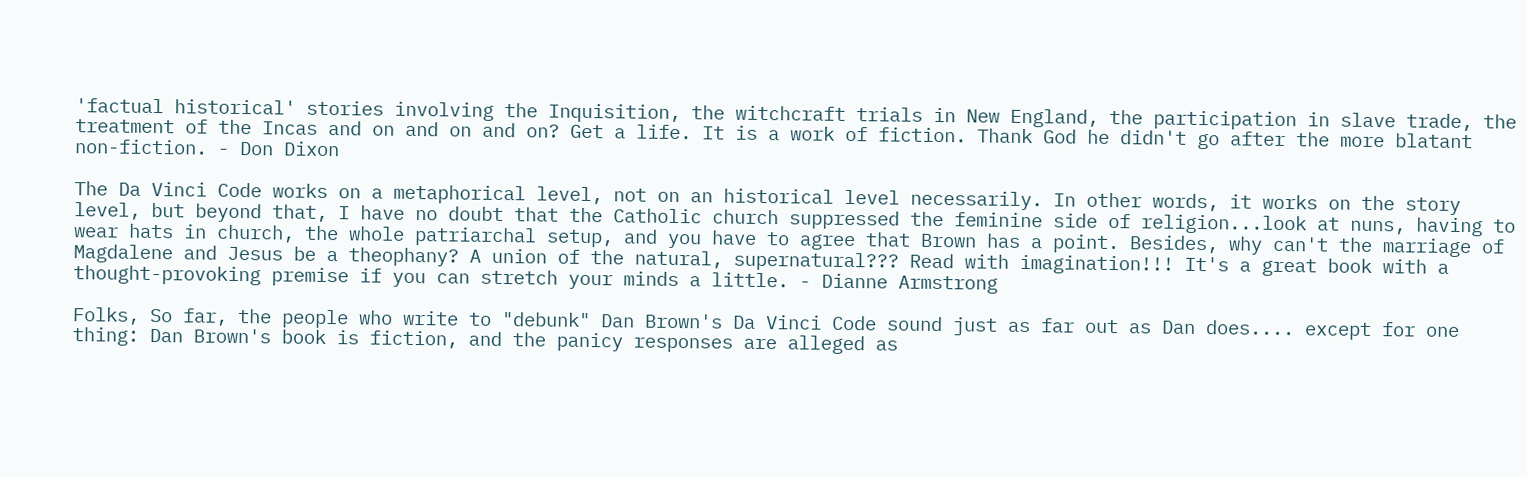'factual historical' stories involving the Inquisition, the witchcraft trials in New England, the participation in slave trade, the treatment of the Incas and on and on and on? Get a life. It is a work of fiction. Thank God he didn't go after the more blatant non-fiction. - Don Dixon

The Da Vinci Code works on a metaphorical level, not on an historical level necessarily. In other words, it works on the story level, but beyond that, I have no doubt that the Catholic church suppressed the feminine side of religion...look at nuns, having to wear hats in church, the whole patriarchal setup, and you have to agree that Brown has a point. Besides, why can't the marriage of Magdalene and Jesus be a theophany? A union of the natural, supernatural??? Read with imagination!!! It's a great book with a thought-provoking premise if you can stretch your minds a little. - Dianne Armstrong

Folks, So far, the people who write to "debunk" Dan Brown's Da Vinci Code sound just as far out as Dan does.... except for one thing: Dan Brown's book is fiction, and the panicy responses are alleged as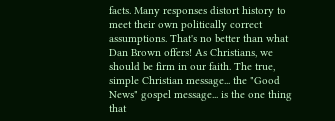facts. Many responses distort history to meet their own politically correct assumptions. That's no better than what Dan Brown offers! As Christians, we should be firm in our faith. The true, simple Christian message... the "Good News" gospel message... is the one thing that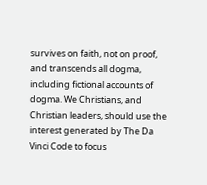survives on faith, not on proof, and transcends all dogma, including fictional accounts of dogma. We Christians, and Christian leaders, should use the interest generated by The Da Vinci Code to focus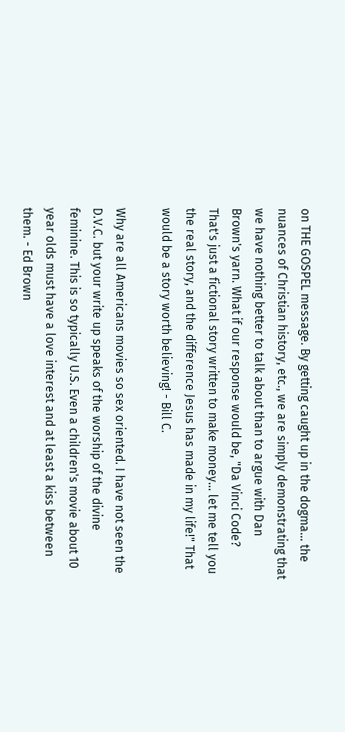on THE GOSPEL message. By getting caught up in the dogma... the nuances of Christian history, etc., we are simply demonstrating that we have nothing better to talk about than to argue with Dan Brown's yarn. What if our response would be, "Da Vinci Code? That's just a fictional story written to make money... let me tell you the real story, and the difference Jesus has made in my life!" That would be a story worth believing! - Bill C.

Why are all Americans movies so sex oriented. I have not seen the D.V.C. but your write up speaks of the worship of the divine feminine. This is so typically U.S. Even a children's movie about 10 year olds must have a love interest and at least a kiss between them. - Ed Brown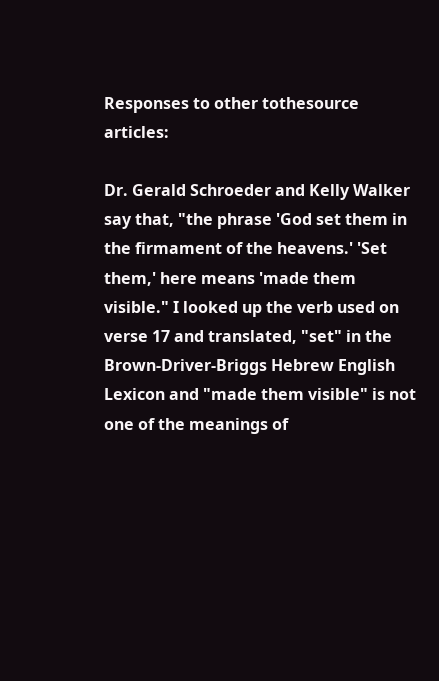Responses to other tothesource articles:

Dr. Gerald Schroeder and Kelly Walker say that, "the phrase 'God set them in the firmament of the heavens.' 'Set them,' here means 'made them visible." I looked up the verb used on verse 17 and translated, "set" in the Brown-Driver-Briggs Hebrew English Lexicon and "made them visible" is not one of the meanings of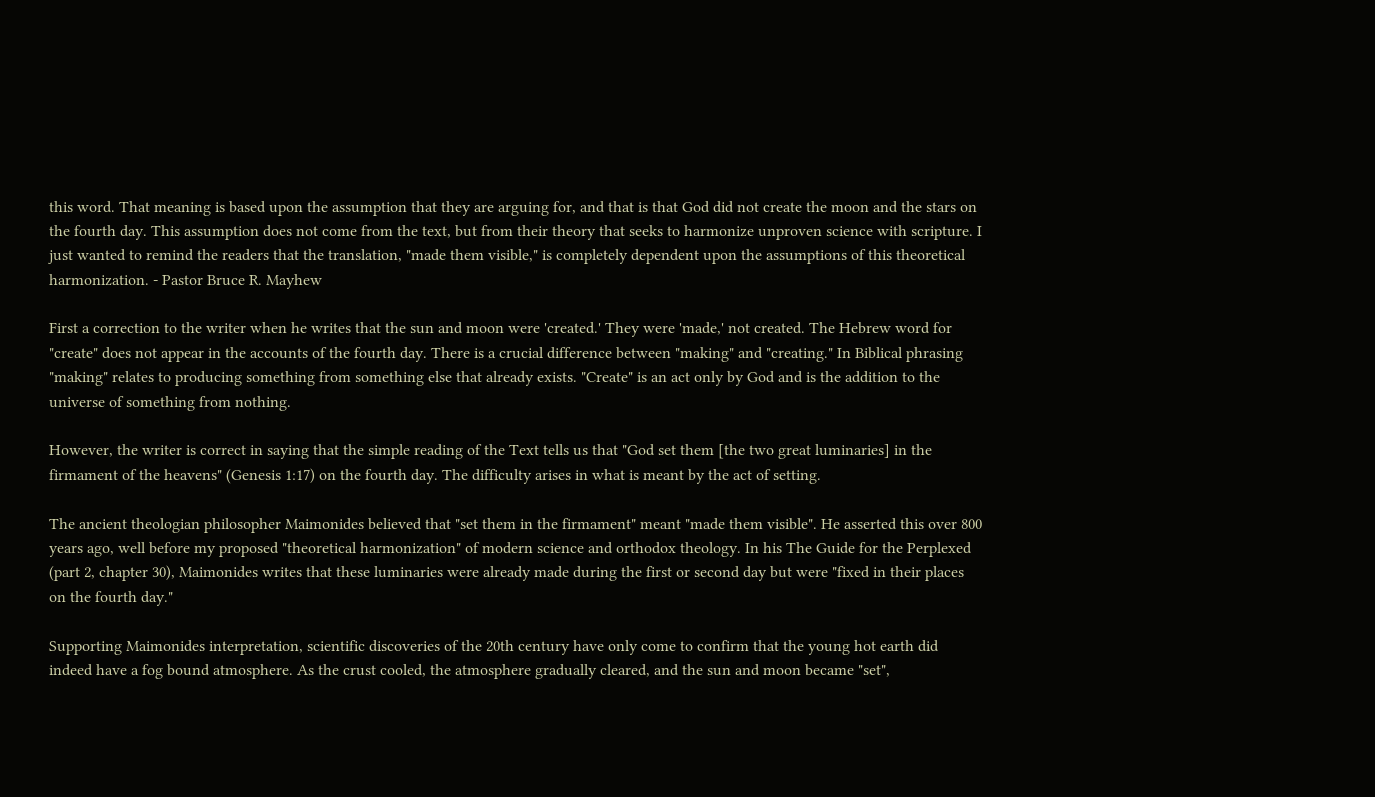this word. That meaning is based upon the assumption that they are arguing for, and that is that God did not create the moon and the stars on the fourth day. This assumption does not come from the text, but from their theory that seeks to harmonize unproven science with scripture. I just wanted to remind the readers that the translation, "made them visible," is completely dependent upon the assumptions of this theoretical harmonization. - Pastor Bruce R. Mayhew

First a correction to the writer when he writes that the sun and moon were 'created.' They were 'made,' not created. The Hebrew word for "create" does not appear in the accounts of the fourth day. There is a crucial difference between "making" and "creating." In Biblical phrasing "making" relates to producing something from something else that already exists. "Create" is an act only by God and is the addition to the universe of something from nothing.

However, the writer is correct in saying that the simple reading of the Text tells us that "God set them [the two great luminaries] in the firmament of the heavens" (Genesis 1:17) on the fourth day. The difficulty arises in what is meant by the act of setting.

The ancient theologian philosopher Maimonides believed that "set them in the firmament" meant "made them visible". He asserted this over 800 years ago, well before my proposed "theoretical harmonization" of modern science and orthodox theology. In his The Guide for the Perplexed (part 2, chapter 30), Maimonides writes that these luminaries were already made during the first or second day but were "fixed in their places on the fourth day."

Supporting Maimonides interpretation, scientific discoveries of the 20th century have only come to confirm that the young hot earth did indeed have a fog bound atmosphere. As the crust cooled, the atmosphere gradually cleared, and the sun and moon became "set",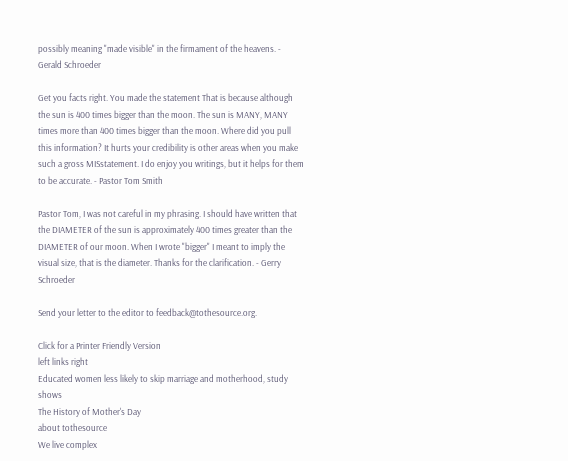possibly meaning "made visible" in the firmament of the heavens. - Gerald Schroeder

Get you facts right. You made the statement That is because although the sun is 400 times bigger than the moon. The sun is MANY, MANY times more than 400 times bigger than the moon. Where did you pull this information? It hurts your credibility is other areas when you make such a gross MISstatement. I do enjoy you writings, but it helps for them to be accurate. - Pastor Tom Smith

Pastor Tom, I was not careful in my phrasing. I should have written that the DIAMETER of the sun is approximately 400 times greater than the DIAMETER of our moon. When I wrote "bigger" I meant to imply the visual size, that is the diameter. Thanks for the clarification. - Gerry Schroeder

Send your letter to the editor to feedback@tothesource.org.

Click for a Printer Friendly Version
left links right
Educated women less likely to skip marriage and motherhood, study shows
The History of Mother's Day
about tothesource
We live complex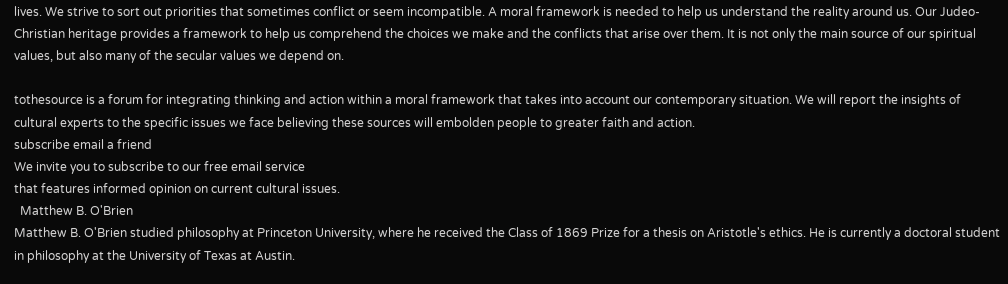lives. We strive to sort out priorities that sometimes conflict or seem incompatible. A moral framework is needed to help us understand the reality around us. Our Judeo-Christian heritage provides a framework to help us comprehend the choices we make and the conflicts that arise over them. It is not only the main source of our spiritual values, but also many of the secular values we depend on.

tothesource is a forum for integrating thinking and action within a moral framework that takes into account our contemporary situation. We will report the insights of cultural experts to the specific issues we face believing these sources will embolden people to greater faith and action.
subscribe email a friend
We invite you to subscribe to our free email service
that features informed opinion on current cultural issues.
  Matthew B. O'Brien
Matthew B. O'Brien studied philosophy at Princeton University, where he received the Class of 1869 Prize for a thesis on Aristotle's ethics. He is currently a doctoral student in philosophy at the University of Texas at Austin.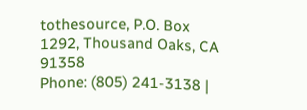tothesource, P.O. Box 1292, Thousand Oaks, CA 91358
Phone: (805) 241-3138 |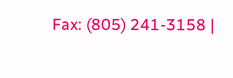Fax: (805) 241-3158 |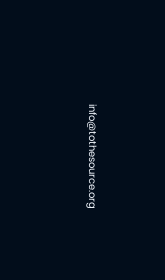info@tothesource.org